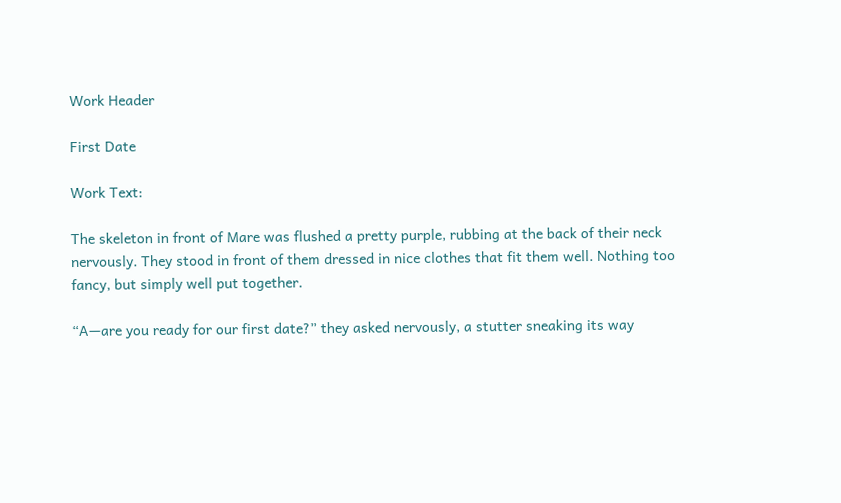Work Header

First Date

Work Text:

The skeleton in front of Mare was flushed a pretty purple, rubbing at the back of their neck nervously. They stood in front of them dressed in nice clothes that fit them well. Nothing too fancy, but simply well put together.

“A—are you ready for our first date?” they asked nervously, a stutter sneaking its way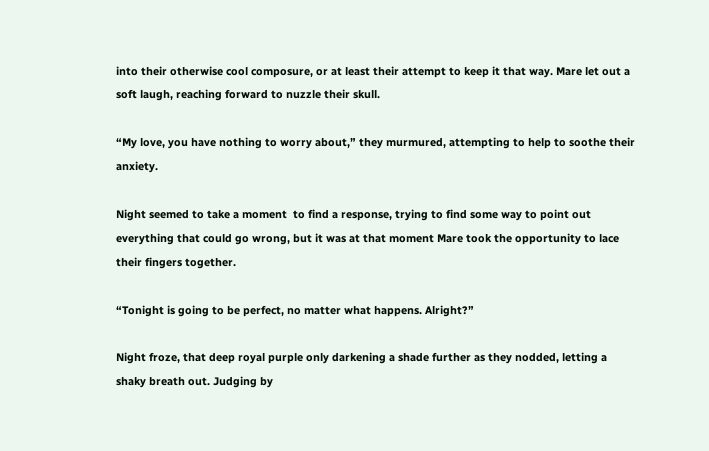into their otherwise cool composure, or at least their attempt to keep it that way. Mare let out a soft laugh, reaching forward to nuzzle their skull.

“My love, you have nothing to worry about,” they murmured, attempting to help to soothe their anxiety.

Night seemed to take a moment  to find a response, trying to find some way to point out everything that could go wrong, but it was at that moment Mare took the opportunity to lace their fingers together.

“Tonight is going to be perfect, no matter what happens. Alright?”

Night froze, that deep royal purple only darkening a shade further as they nodded, letting a shaky breath out. Judging by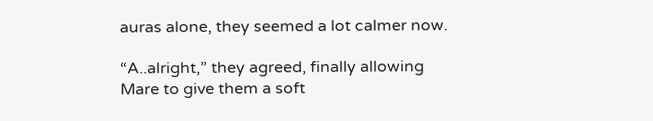auras alone, they seemed a lot calmer now.

“A..alright,” they agreed, finally allowing Mare to give them a soft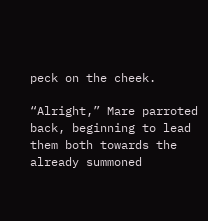peck on the cheek.

“Alright,” Mare parroted back, beginning to lead them both towards the already summoned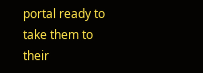portal ready to take them to their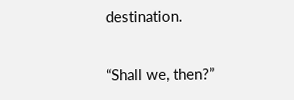destination.

“Shall we, then?”